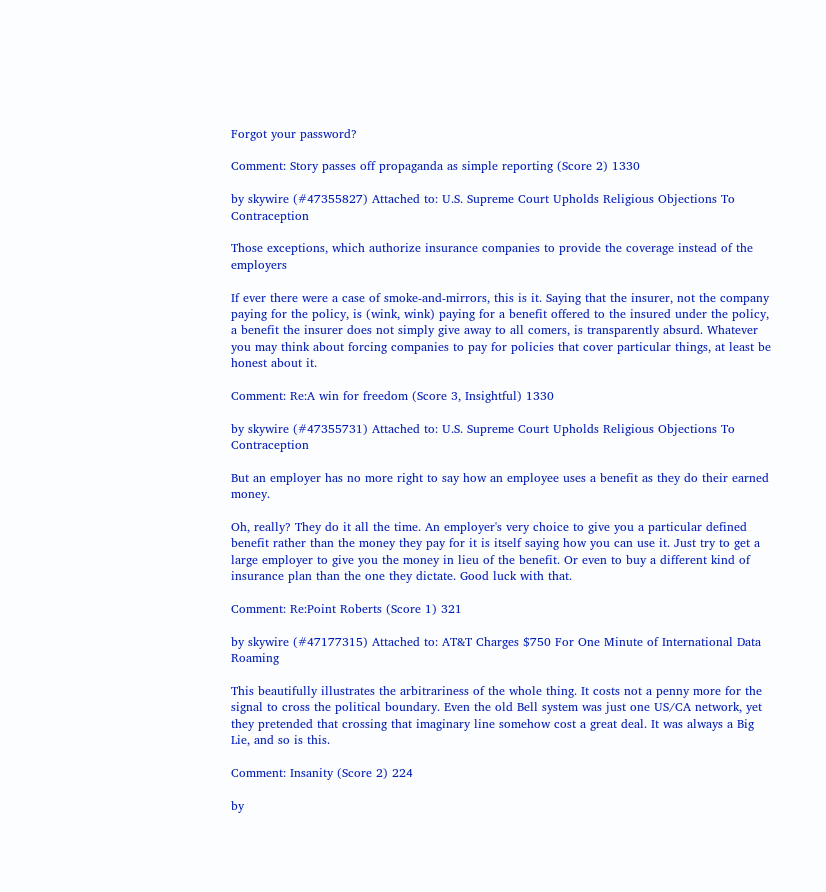Forgot your password?

Comment: Story passes off propaganda as simple reporting (Score 2) 1330

by skywire (#47355827) Attached to: U.S. Supreme Court Upholds Religious Objections To Contraception

Those exceptions, which authorize insurance companies to provide the coverage instead of the employers

If ever there were a case of smoke-and-mirrors, this is it. Saying that the insurer, not the company paying for the policy, is (wink, wink) paying for a benefit offered to the insured under the policy, a benefit the insurer does not simply give away to all comers, is transparently absurd. Whatever you may think about forcing companies to pay for policies that cover particular things, at least be honest about it.

Comment: Re:A win for freedom (Score 3, Insightful) 1330

by skywire (#47355731) Attached to: U.S. Supreme Court Upholds Religious Objections To Contraception

But an employer has no more right to say how an employee uses a benefit as they do their earned money.

Oh, really? They do it all the time. An employer's very choice to give you a particular defined benefit rather than the money they pay for it is itself saying how you can use it. Just try to get a large employer to give you the money in lieu of the benefit. Or even to buy a different kind of insurance plan than the one they dictate. Good luck with that.

Comment: Re:Point Roberts (Score 1) 321

by skywire (#47177315) Attached to: AT&T Charges $750 For One Minute of International Data Roaming

This beautifully illustrates the arbitrariness of the whole thing. It costs not a penny more for the signal to cross the political boundary. Even the old Bell system was just one US/CA network, yet they pretended that crossing that imaginary line somehow cost a great deal. It was always a Big Lie, and so is this.

Comment: Insanity (Score 2) 224

by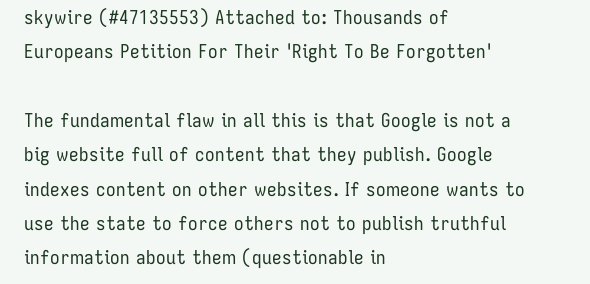skywire (#47135553) Attached to: Thousands of Europeans Petition For Their 'Right To Be Forgotten'

The fundamental flaw in all this is that Google is not a big website full of content that they publish. Google indexes content on other websites. If someone wants to use the state to force others not to publish truthful information about them (questionable in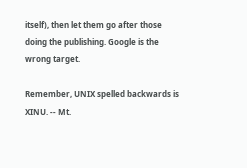itself), then let them go after those doing the publishing. Google is the wrong target.

Remember, UNIX spelled backwards is XINU. -- Mt.